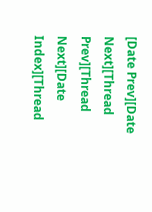[Date Prev][Date Next][Thread Prev][Thread Next][Date Index][Thread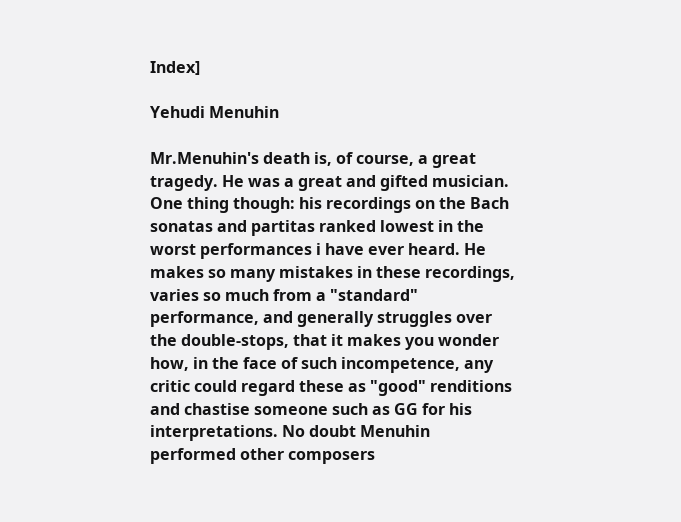Index]

Yehudi Menuhin

Mr.Menuhin's death is, of course, a great tragedy. He was a great and gifted musician. One thing though: his recordings on the Bach sonatas and partitas ranked lowest in the worst performances i have ever heard. He makes so many mistakes in these recordings, varies so much from a "standard" performance, and generally struggles over the double-stops, that it makes you wonder how, in the face of such incompetence, any critic could regard these as "good" renditions and chastise someone such as GG for his interpretations. No doubt Menuhin performed other composers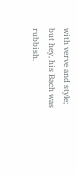with verve and style; but hey, his Bach was rubbish.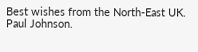Best wishes from the North-East UK.
Paul Johnson.